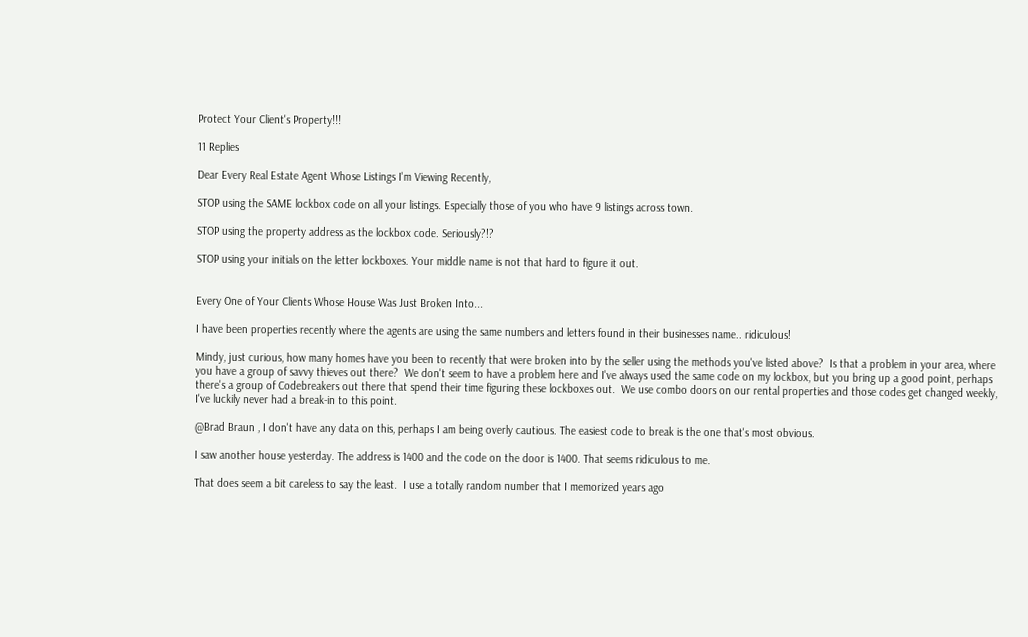Protect Your Client's Property!!!

11 Replies

Dear Every Real Estate Agent Whose Listings I'm Viewing Recently,

STOP using the SAME lockbox code on all your listings. Especially those of you who have 9 listings across town.

STOP using the property address as the lockbox code. Seriously?!?

STOP using your initials on the letter lockboxes. Your middle name is not that hard to figure it out.


Every One of Your Clients Whose House Was Just Broken Into...

I have been properties recently where the agents are using the same numbers and letters found in their businesses name.. ridiculous!

Mindy, just curious, how many homes have you been to recently that were broken into by the seller using the methods you've listed above?  Is that a problem in your area, where you have a group of savvy thieves out there?  We don't seem to have a problem here and I've always used the same code on my lockbox, but you bring up a good point, perhaps there's a group of Codebreakers out there that spend their time figuring these lockboxes out.  We use combo doors on our rental properties and those codes get changed weekly, I've luckily never had a break-in to this point.

@Brad Braun , I don't have any data on this, perhaps I am being overly cautious. The easiest code to break is the one that's most obvious.

I saw another house yesterday. The address is 1400 and the code on the door is 1400. That seems ridiculous to me.

That does seem a bit careless to say the least.  I use a totally random number that I memorized years ago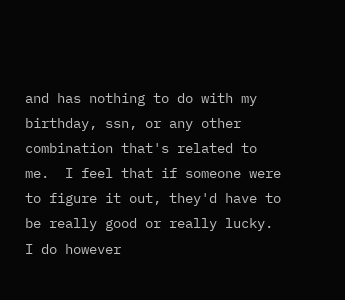and has nothing to do with my birthday, ssn, or any other combination that's related to me.  I feel that if someone were to figure it out, they'd have to be really good or really lucky.  I do however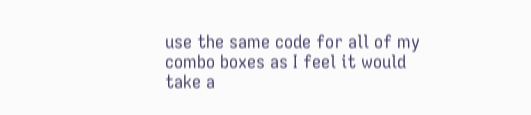use the same code for all of my combo boxes as I feel it would take a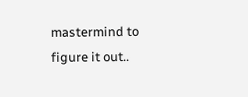mastermind to figure it out..